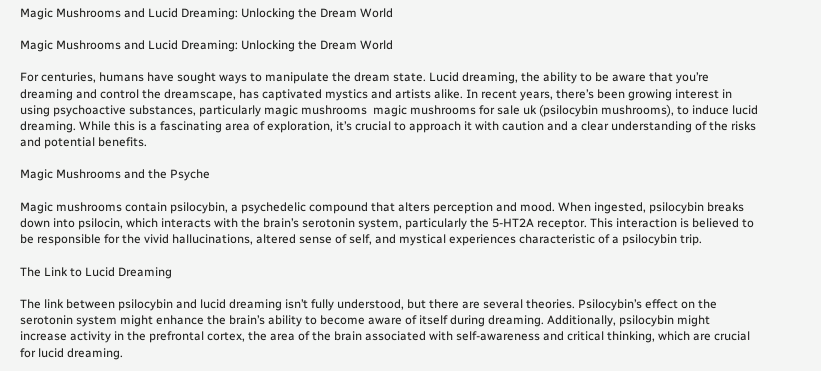Magic Mushrooms and Lucid Dreaming: Unlocking the Dream World

Magic Mushrooms and Lucid Dreaming: Unlocking the Dream World

For centuries, humans have sought ways to manipulate the dream state. Lucid dreaming, the ability to be aware that you’re dreaming and control the dreamscape, has captivated mystics and artists alike. In recent years, there’s been growing interest in using psychoactive substances, particularly magic mushrooms  magic mushrooms for sale uk (psilocybin mushrooms), to induce lucid dreaming. While this is a fascinating area of exploration, it’s crucial to approach it with caution and a clear understanding of the risks and potential benefits.

Magic Mushrooms and the Psyche

Magic mushrooms contain psilocybin, a psychedelic compound that alters perception and mood. When ingested, psilocybin breaks down into psilocin, which interacts with the brain’s serotonin system, particularly the 5-HT2A receptor. This interaction is believed to be responsible for the vivid hallucinations, altered sense of self, and mystical experiences characteristic of a psilocybin trip.

The Link to Lucid Dreaming

The link between psilocybin and lucid dreaming isn’t fully understood, but there are several theories. Psilocybin’s effect on the serotonin system might enhance the brain’s ability to become aware of itself during dreaming. Additionally, psilocybin might increase activity in the prefrontal cortex, the area of the brain associated with self-awareness and critical thinking, which are crucial for lucid dreaming.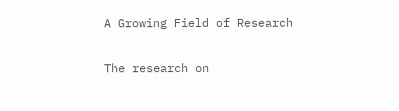A Growing Field of Research

The research on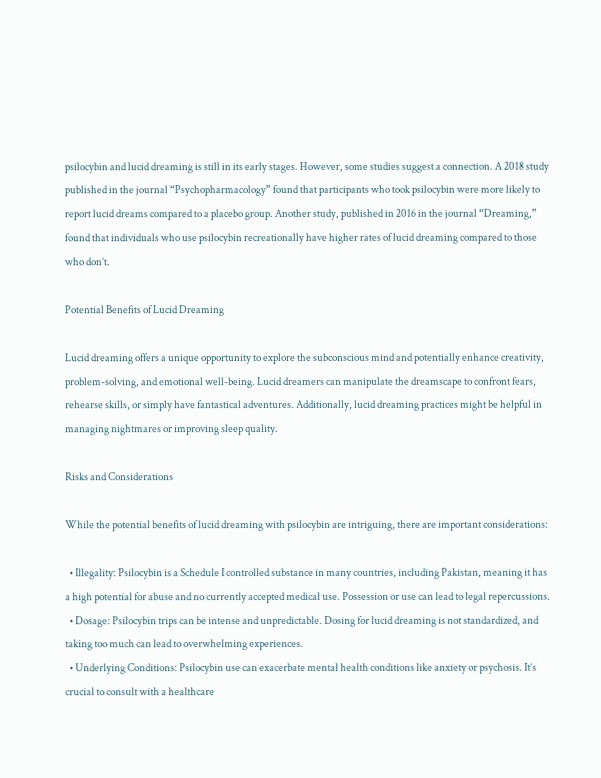psilocybin and lucid dreaming is still in its early stages. However, some studies suggest a connection. A 2018 study published in the journal “Psychopharmacology” found that participants who took psilocybin were more likely to report lucid dreams compared to a placebo group. Another study, published in 2016 in the journal “Dreaming,” found that individuals who use psilocybin recreationally have higher rates of lucid dreaming compared to those who don’t.

Potential Benefits of Lucid Dreaming

Lucid dreaming offers a unique opportunity to explore the subconscious mind and potentially enhance creativity, problem-solving, and emotional well-being. Lucid dreamers can manipulate the dreamscape to confront fears, rehearse skills, or simply have fantastical adventures. Additionally, lucid dreaming practices might be helpful in managing nightmares or improving sleep quality.

Risks and Considerations

While the potential benefits of lucid dreaming with psilocybin are intriguing, there are important considerations:

  • Illegality: Psilocybin is a Schedule I controlled substance in many countries, including Pakistan, meaning it has a high potential for abuse and no currently accepted medical use. Possession or use can lead to legal repercussions.
  • Dosage: Psilocybin trips can be intense and unpredictable. Dosing for lucid dreaming is not standardized, and taking too much can lead to overwhelming experiences.
  • Underlying Conditions: Psilocybin use can exacerbate mental health conditions like anxiety or psychosis. It’s crucial to consult with a healthcare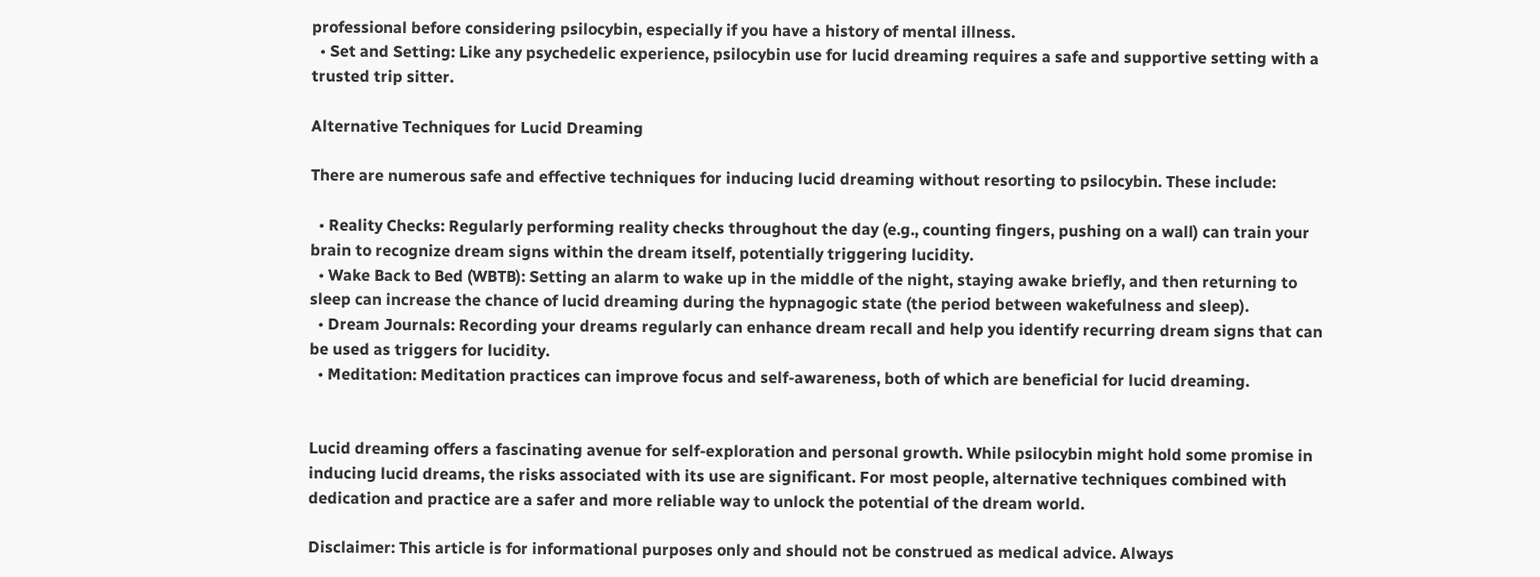professional before considering psilocybin, especially if you have a history of mental illness.
  • Set and Setting: Like any psychedelic experience, psilocybin use for lucid dreaming requires a safe and supportive setting with a trusted trip sitter.

Alternative Techniques for Lucid Dreaming

There are numerous safe and effective techniques for inducing lucid dreaming without resorting to psilocybin. These include:

  • Reality Checks: Regularly performing reality checks throughout the day (e.g., counting fingers, pushing on a wall) can train your brain to recognize dream signs within the dream itself, potentially triggering lucidity.
  • Wake Back to Bed (WBTB): Setting an alarm to wake up in the middle of the night, staying awake briefly, and then returning to sleep can increase the chance of lucid dreaming during the hypnagogic state (the period between wakefulness and sleep).
  • Dream Journals: Recording your dreams regularly can enhance dream recall and help you identify recurring dream signs that can be used as triggers for lucidity.
  • Meditation: Meditation practices can improve focus and self-awareness, both of which are beneficial for lucid dreaming.


Lucid dreaming offers a fascinating avenue for self-exploration and personal growth. While psilocybin might hold some promise in inducing lucid dreams, the risks associated with its use are significant. For most people, alternative techniques combined with dedication and practice are a safer and more reliable way to unlock the potential of the dream world.

Disclaimer: This article is for informational purposes only and should not be construed as medical advice. Always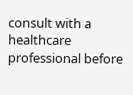consult with a healthcare professional before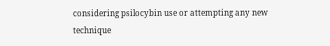considering psilocybin use or attempting any new technique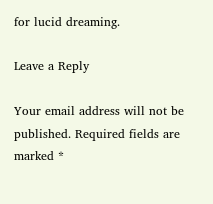for lucid dreaming.

Leave a Reply

Your email address will not be published. Required fields are marked *